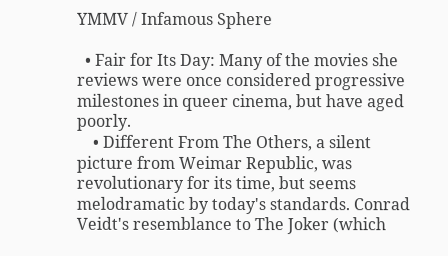YMMV / Infamous Sphere

  • Fair for Its Day: Many of the movies she reviews were once considered progressive milestones in queer cinema, but have aged poorly.
    • Different From The Others, a silent picture from Weimar Republic, was revolutionary for its time, but seems melodramatic by today's standards. Conrad Veidt's resemblance to The Joker (which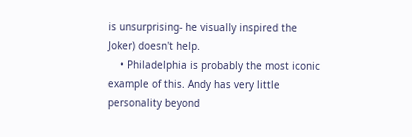is unsurprising- he visually inspired the Joker) doesn't help.
    • Philadelphia is probably the most iconic example of this. Andy has very little personality beyond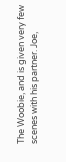The Woobie, and is given very few scenes with his partner. Joe,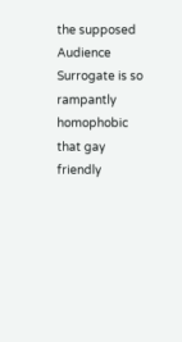the supposed Audience Surrogate is so rampantly homophobic that gay friendly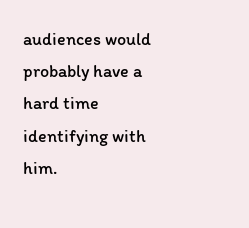audiences would probably have a hard time identifying with him.